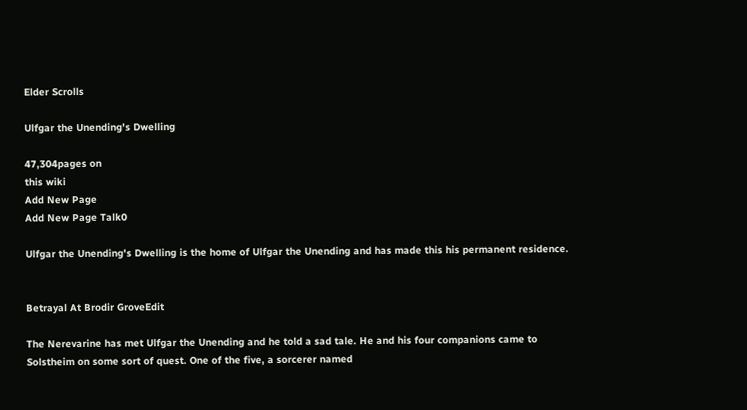Elder Scrolls

Ulfgar the Unending's Dwelling

47,304pages on
this wiki
Add New Page
Add New Page Talk0

Ulfgar the Unending's Dwelling is the home of Ulfgar the Unending and has made this his permanent residence.


Betrayal At Brodir GroveEdit

The Nerevarine has met Ulfgar the Unending and he told a sad tale. He and his four companions came to Solstheim on some sort of quest. One of the five, a sorcerer named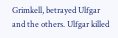Grimkell, betrayed Ulfgar and the others. Ulfgar killed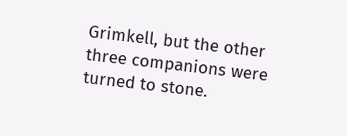Grimkell, but the other three companions were turned to stone.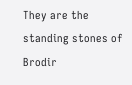They are the standing stones of Brodir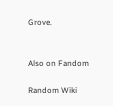Grove.


Also on Fandom

Random Wiki